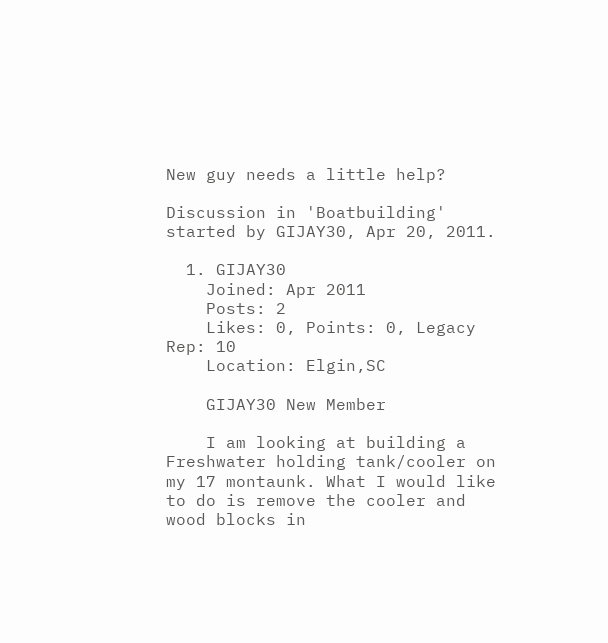New guy needs a little help?

Discussion in 'Boatbuilding' started by GIJAY30, Apr 20, 2011.

  1. GIJAY30
    Joined: Apr 2011
    Posts: 2
    Likes: 0, Points: 0, Legacy Rep: 10
    Location: Elgin,SC

    GIJAY30 New Member

    I am looking at building a Freshwater holding tank/cooler on my 17 montaunk. What I would like to do is remove the cooler and wood blocks in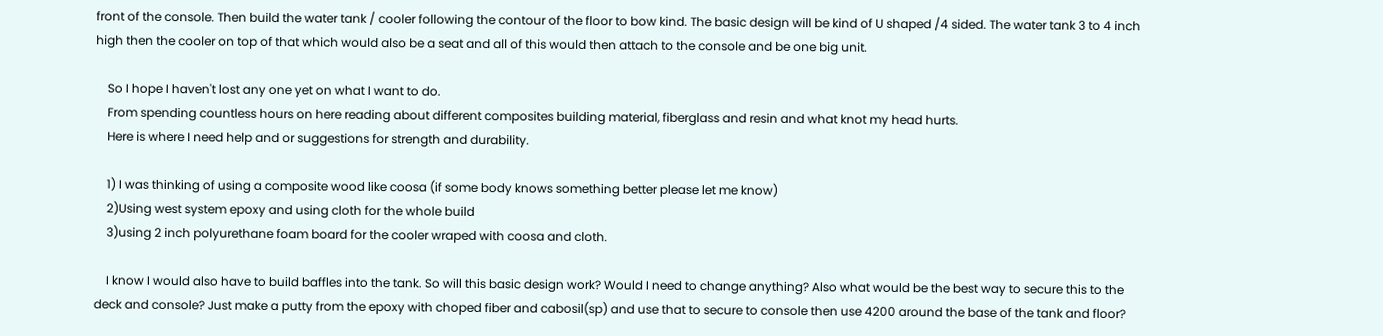front of the console. Then build the water tank / cooler following the contour of the floor to bow kind. The basic design will be kind of U shaped /4 sided. The water tank 3 to 4 inch high then the cooler on top of that which would also be a seat and all of this would then attach to the console and be one big unit.

    So I hope I haven't lost any one yet on what I want to do.
    From spending countless hours on here reading about different composites building material, fiberglass and resin and what knot my head hurts.
    Here is where I need help and or suggestions for strength and durability.

    1) I was thinking of using a composite wood like coosa (if some body knows something better please let me know)
    2)Using west system epoxy and using cloth for the whole build
    3)using 2 inch polyurethane foam board for the cooler wraped with coosa and cloth.

    I know I would also have to build baffles into the tank. So will this basic design work? Would I need to change anything? Also what would be the best way to secure this to the deck and console? Just make a putty from the epoxy with choped fiber and cabosil(sp) and use that to secure to console then use 4200 around the base of the tank and floor?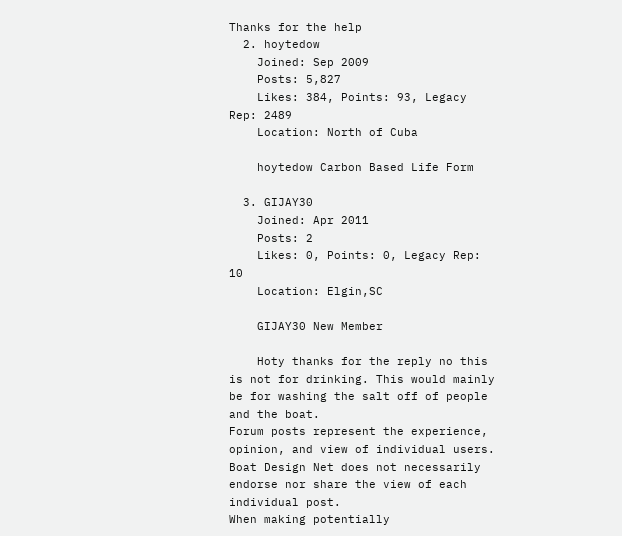Thanks for the help
  2. hoytedow
    Joined: Sep 2009
    Posts: 5,827
    Likes: 384, Points: 93, Legacy Rep: 2489
    Location: North of Cuba

    hoytedow Carbon Based Life Form

  3. GIJAY30
    Joined: Apr 2011
    Posts: 2
    Likes: 0, Points: 0, Legacy Rep: 10
    Location: Elgin,SC

    GIJAY30 New Member

    Hoty thanks for the reply no this is not for drinking. This would mainly be for washing the salt off of people and the boat.
Forum posts represent the experience, opinion, and view of individual users. Boat Design Net does not necessarily endorse nor share the view of each individual post.
When making potentially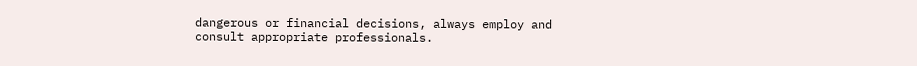dangerous or financial decisions, always employ and consult appropriate professionals.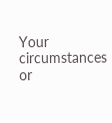Your circumstances or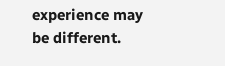experience may be different.